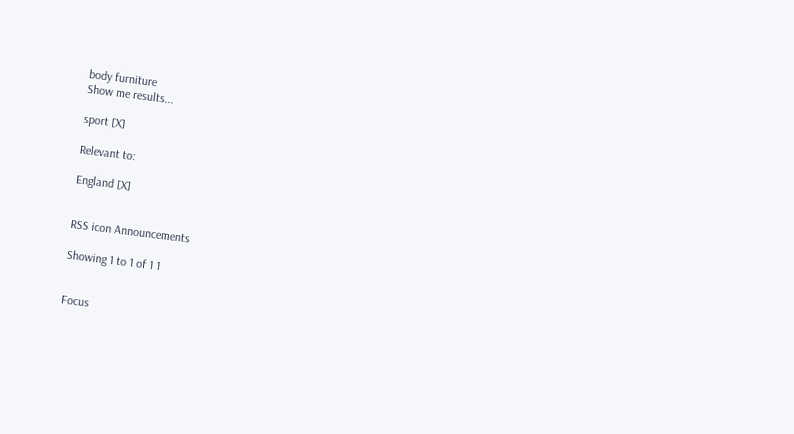body furniture
Show me results...

sport [X]

Relevant to:

England [X]


RSS icon Announcements

Showing 1 to 1 of 1 1


Focus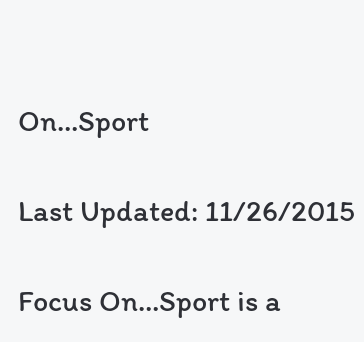On…Sport

Last Updated: 11/26/2015

Focus On…Sport is a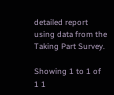detailed report using data from the Taking Part Survey.

Showing 1 to 1 of 1 1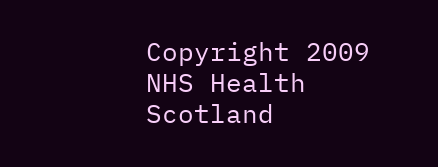Copyright 2009 NHS Health Scotland